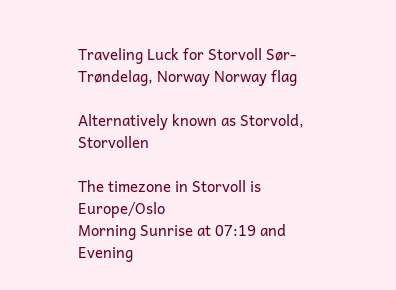Traveling Luck for Storvoll Sør-Trøndelag, Norway Norway flag

Alternatively known as Storvold, Storvollen

The timezone in Storvoll is Europe/Oslo
Morning Sunrise at 07:19 and Evening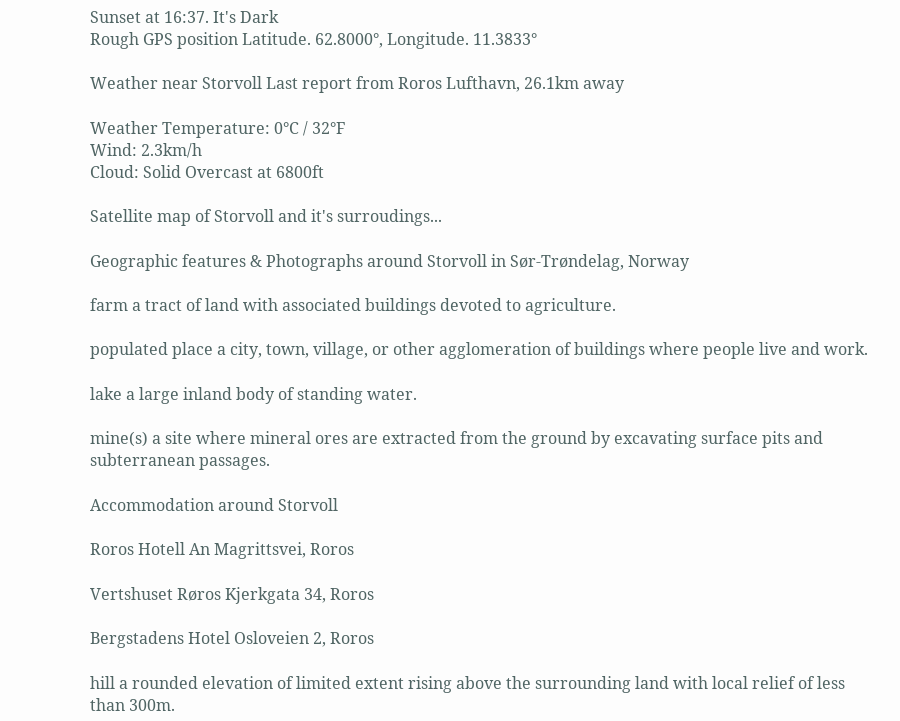Sunset at 16:37. It's Dark
Rough GPS position Latitude. 62.8000°, Longitude. 11.3833°

Weather near Storvoll Last report from Roros Lufthavn, 26.1km away

Weather Temperature: 0°C / 32°F
Wind: 2.3km/h
Cloud: Solid Overcast at 6800ft

Satellite map of Storvoll and it's surroudings...

Geographic features & Photographs around Storvoll in Sør-Trøndelag, Norway

farm a tract of land with associated buildings devoted to agriculture.

populated place a city, town, village, or other agglomeration of buildings where people live and work.

lake a large inland body of standing water.

mine(s) a site where mineral ores are extracted from the ground by excavating surface pits and subterranean passages.

Accommodation around Storvoll

Roros Hotell An Magrittsvei, Roros

Vertshuset Røros Kjerkgata 34, Roros

Bergstadens Hotel Osloveien 2, Roros

hill a rounded elevation of limited extent rising above the surrounding land with local relief of less than 300m.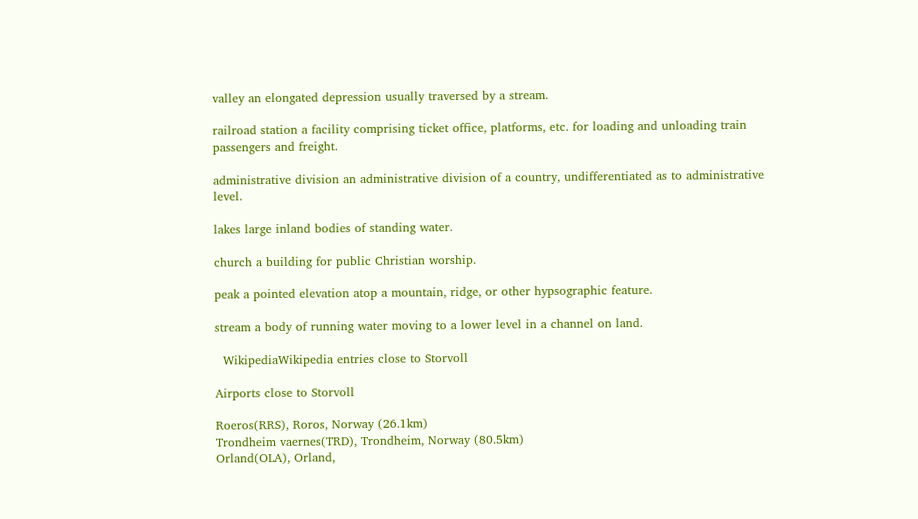valley an elongated depression usually traversed by a stream.

railroad station a facility comprising ticket office, platforms, etc. for loading and unloading train passengers and freight.

administrative division an administrative division of a country, undifferentiated as to administrative level.

lakes large inland bodies of standing water.

church a building for public Christian worship.

peak a pointed elevation atop a mountain, ridge, or other hypsographic feature.

stream a body of running water moving to a lower level in a channel on land.

  WikipediaWikipedia entries close to Storvoll

Airports close to Storvoll

Roeros(RRS), Roros, Norway (26.1km)
Trondheim vaernes(TRD), Trondheim, Norway (80.5km)
Orland(OLA), Orland,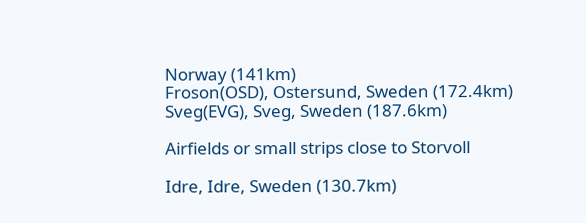Norway (141km)
Froson(OSD), Ostersund, Sweden (172.4km)
Sveg(EVG), Sveg, Sweden (187.6km)

Airfields or small strips close to Storvoll

Idre, Idre, Sweden (130.7km)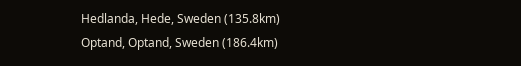Hedlanda, Hede, Sweden (135.8km)
Optand, Optand, Sweden (186.4km)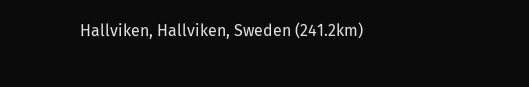Hallviken, Hallviken, Sweden (241.2km)